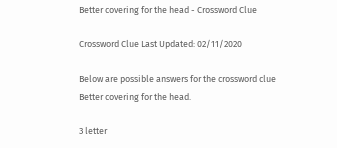Better covering for the head - Crossword Clue

Crossword Clue Last Updated: 02/11/2020

Below are possible answers for the crossword clue Better covering for the head.

3 letter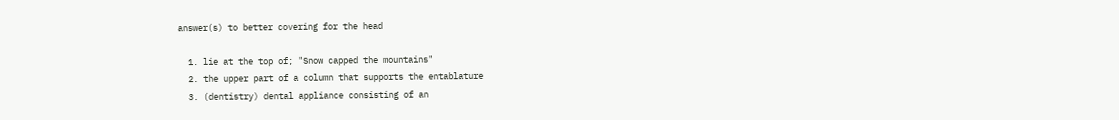answer(s) to better covering for the head

  1. lie at the top of; "Snow capped the mountains"
  2. the upper part of a column that supports the entablature
  3. (dentistry) dental appliance consisting of an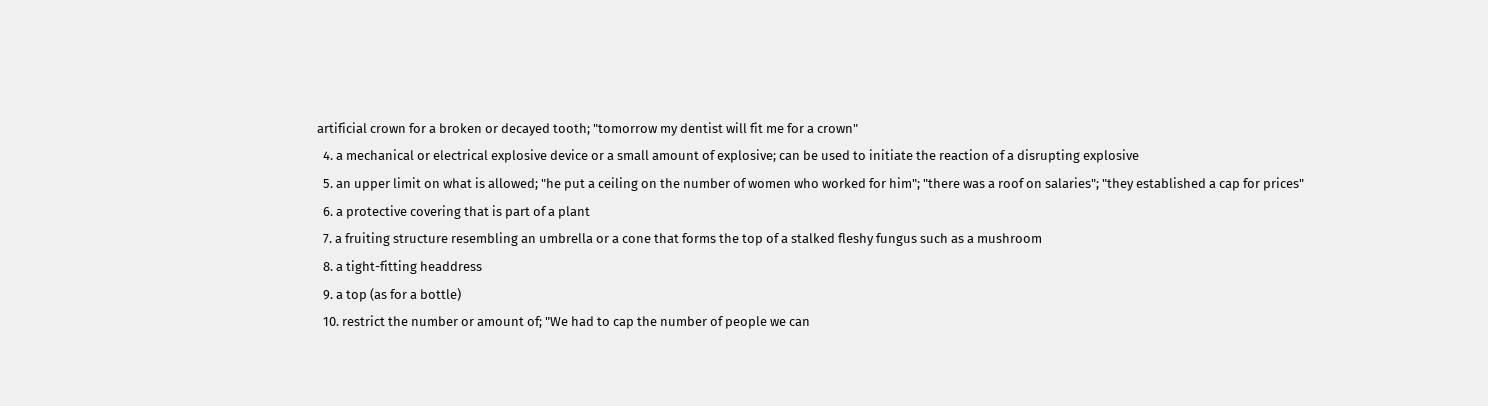artificial crown for a broken or decayed tooth; "tomorrow my dentist will fit me for a crown"
  4. a mechanical or electrical explosive device or a small amount of explosive; can be used to initiate the reaction of a disrupting explosive
  5. an upper limit on what is allowed; "he put a ceiling on the number of women who worked for him"; "there was a roof on salaries"; "they established a cap for prices"
  6. a protective covering that is part of a plant
  7. a fruiting structure resembling an umbrella or a cone that forms the top of a stalked fleshy fungus such as a mushroom
  8. a tight-fitting headdress
  9. a top (as for a bottle)
  10. restrict the number or amount of; "We had to cap the number of people we can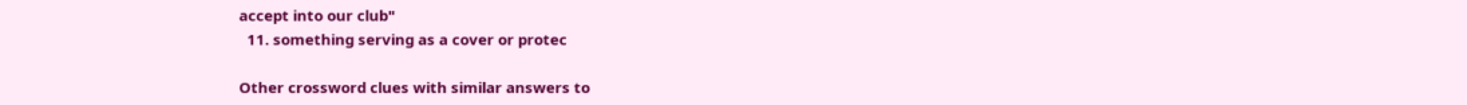accept into our club"
  11. something serving as a cover or protec

Other crossword clues with similar answers to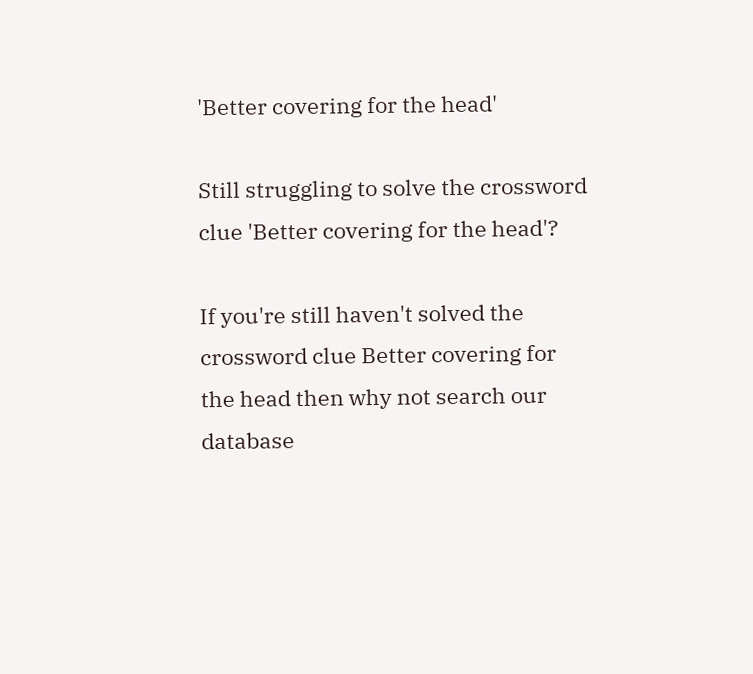'Better covering for the head'

Still struggling to solve the crossword clue 'Better covering for the head'?

If you're still haven't solved the crossword clue Better covering for the head then why not search our database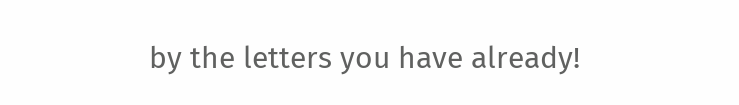by the letters you have already!